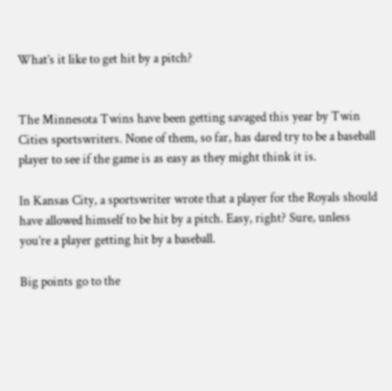What’s it like to get hit by a pitch?


The Minnesota Twins have been getting savaged this year by Twin Cities sportswriters. None of them, so far, has dared try to be a baseball player to see if the game is as easy as they might think it is.

In Kansas City, a sportswriter wrote that a player for the Royals should have allowed himself to be hit by a pitch. Easy, right? Sure, unless you’re a player getting hit by a baseball.

Big points go to the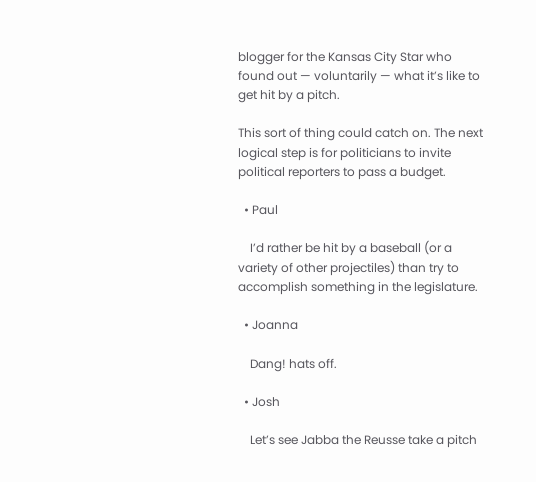blogger for the Kansas City Star who found out — voluntarily — what it’s like to get hit by a pitch.

This sort of thing could catch on. The next logical step is for politicians to invite political reporters to pass a budget.

  • Paul

    I’d rather be hit by a baseball (or a variety of other projectiles) than try to accomplish something in the legislature.

  • Joanna

    Dang! hats off.

  • Josh

    Let’s see Jabba the Reusse take a pitch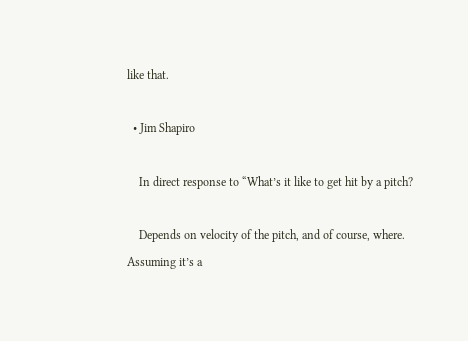like that.

  • Jim Shapiro

    In direct response to “What’s it like to get hit by a pitch?

    Depends on velocity of the pitch, and of course, where. Assuming it’s a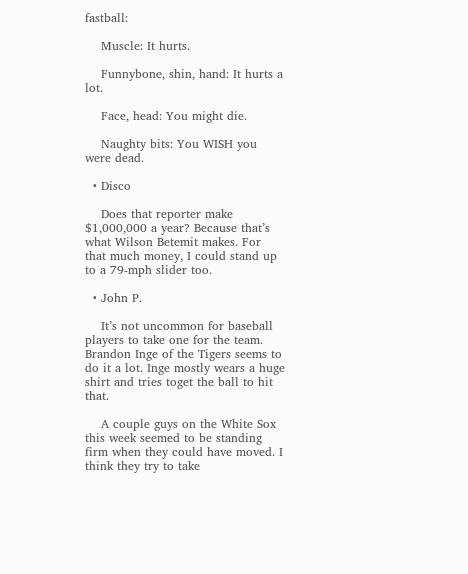fastball:

    Muscle: It hurts.

    Funnybone, shin, hand: It hurts a lot.

    Face, head: You might die.

    Naughty bits: You WISH you were dead.

  • Disco

    Does that reporter make $1,000,000 a year? Because that’s what Wilson Betemit makes. For that much money, I could stand up to a 79-mph slider too.

  • John P.

    It’s not uncommon for baseball players to take one for the team. Brandon Inge of the Tigers seems to do it a lot. Inge mostly wears a huge shirt and tries toget the ball to hit that.

    A couple guys on the White Sox this week seemed to be standing firm when they could have moved. I think they try to take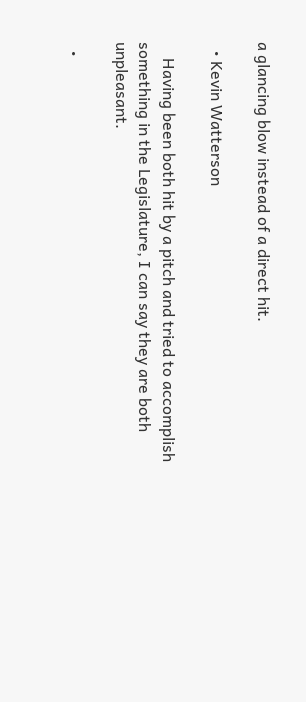a glancing blow instead of a direct hit.

  • Kevin Watterson

    Having been both hit by a pitch and tried to accomplish something in the Legislature, I can say they are both unpleasant.

  •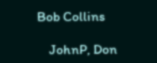Bob Collins

    JohnP, Don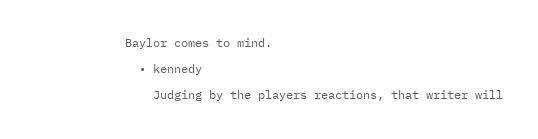Baylor comes to mind.

  • kennedy

    Judging by the players reactions, that writer will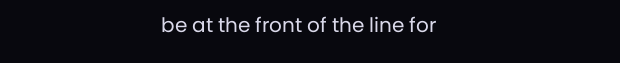be at the front of the line for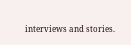interviews and stories.